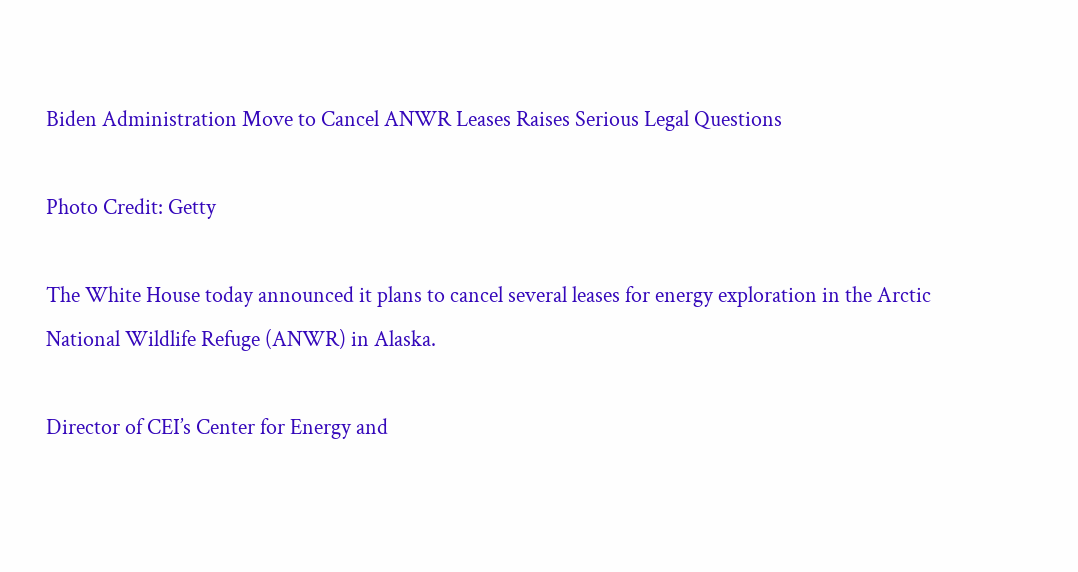Biden Administration Move to Cancel ANWR Leases Raises Serious Legal Questions

Photo Credit: Getty

The White House today announced it plans to cancel several leases for energy exploration in the Arctic National Wildlife Refuge (ANWR) in Alaska.

Director of CEI’s Center for Energy and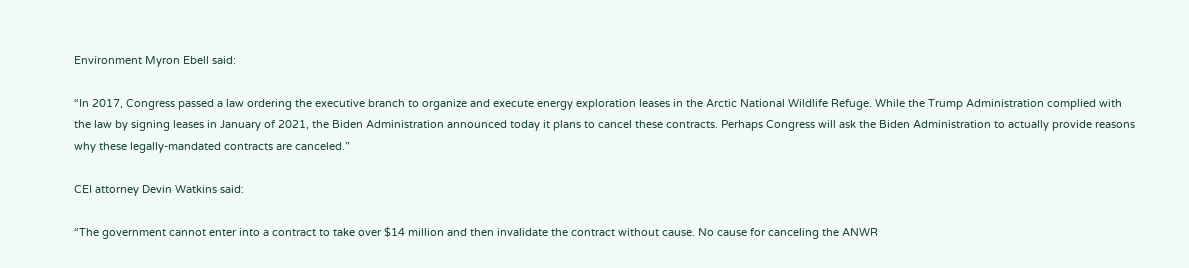Environment Myron Ebell said:

“In 2017, Congress passed a law ordering the executive branch to organize and execute energy exploration leases in the Arctic National Wildlife Refuge. While the Trump Administration complied with the law by signing leases in January of 2021, the Biden Administration announced today it plans to cancel these contracts. Perhaps Congress will ask the Biden Administration to actually provide reasons why these legally-mandated contracts are canceled.”

CEI attorney Devin Watkins said:

“The government cannot enter into a contract to take over $14 million and then invalidate the contract without cause. No cause for canceling the ANWR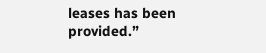leases has been provided.”